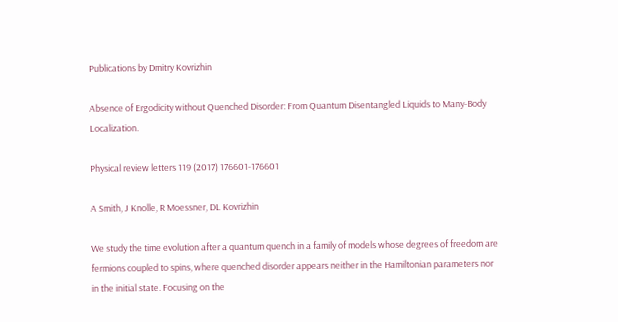Publications by Dmitry Kovrizhin

Absence of Ergodicity without Quenched Disorder: From Quantum Disentangled Liquids to Many-Body Localization.

Physical review letters 119 (2017) 176601-176601

A Smith, J Knolle, R Moessner, DL Kovrizhin

We study the time evolution after a quantum quench in a family of models whose degrees of freedom are fermions coupled to spins, where quenched disorder appears neither in the Hamiltonian parameters nor in the initial state. Focusing on the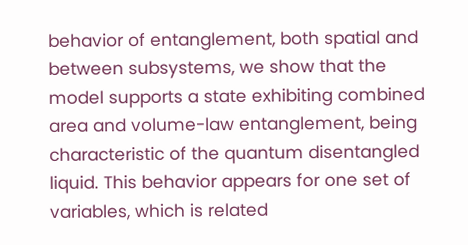behavior of entanglement, both spatial and between subsystems, we show that the model supports a state exhibiting combined area and volume-law entanglement, being characteristic of the quantum disentangled liquid. This behavior appears for one set of variables, which is related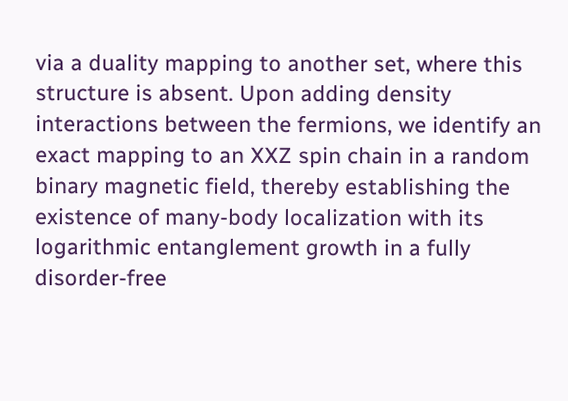via a duality mapping to another set, where this structure is absent. Upon adding density interactions between the fermions, we identify an exact mapping to an XXZ spin chain in a random binary magnetic field, thereby establishing the existence of many-body localization with its logarithmic entanglement growth in a fully disorder-free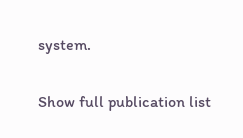system.

Show full publication list